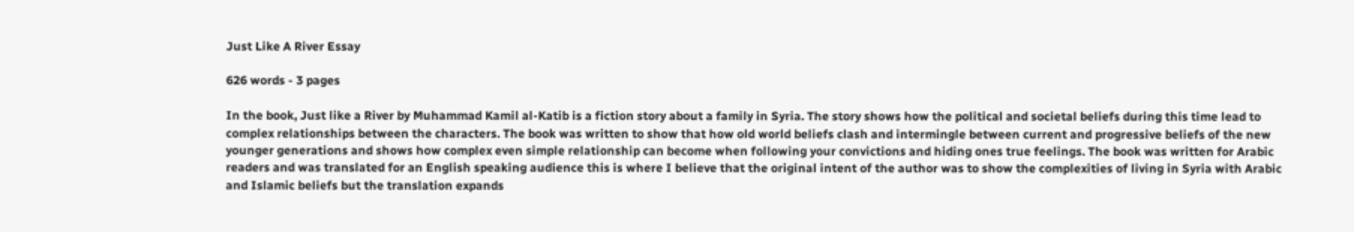Just Like A River Essay

626 words - 3 pages

In the book, Just like a River by Muhammad Kamil al-Katib is a fiction story about a family in Syria. The story shows how the political and societal beliefs during this time lead to complex relationships between the characters. The book was written to show that how old world beliefs clash and intermingle between current and progressive beliefs of the new younger generations and shows how complex even simple relationship can become when following your convictions and hiding ones true feelings. The book was written for Arabic readers and was translated for an English speaking audience this is where I believe that the original intent of the author was to show the complexities of living in Syria with Arabic and Islamic beliefs but the translation expands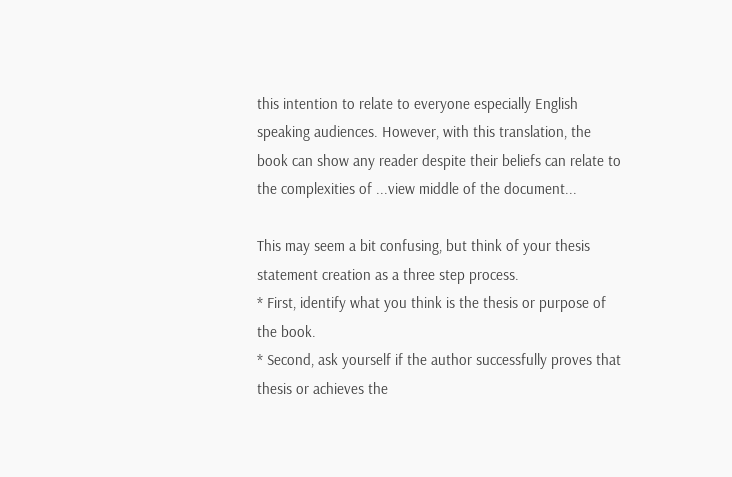this intention to relate to everyone especially English speaking audiences. However, with this translation, the book can show any reader despite their beliefs can relate to the complexities of ...view middle of the document...

This may seem a bit confusing, but think of your thesis statement creation as a three step process.
* First, identify what you think is the thesis or purpose of the book.
* Second, ask yourself if the author successfully proves that thesis or achieves the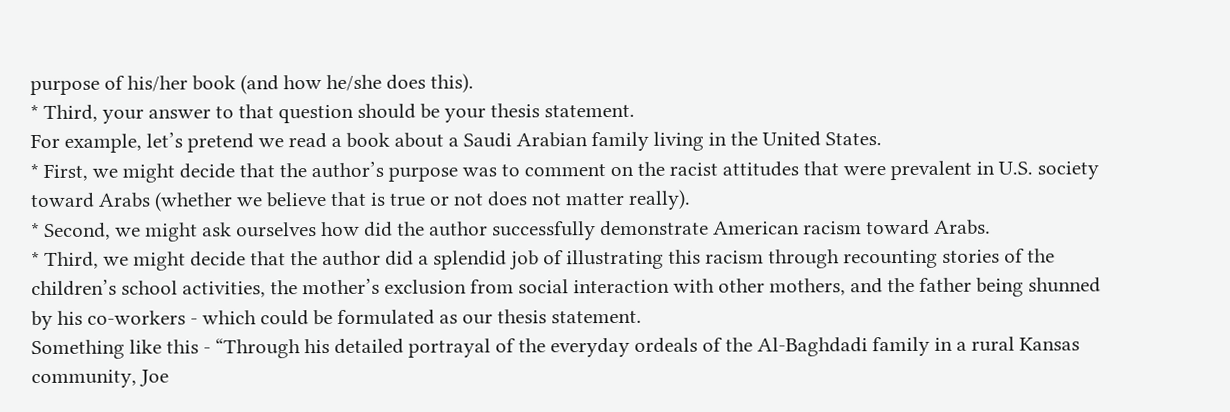purpose of his/her book (and how he/she does this).
* Third, your answer to that question should be your thesis statement.
For example, let’s pretend we read a book about a Saudi Arabian family living in the United States.
* First, we might decide that the author’s purpose was to comment on the racist attitudes that were prevalent in U.S. society toward Arabs (whether we believe that is true or not does not matter really).
* Second, we might ask ourselves how did the author successfully demonstrate American racism toward Arabs.
* Third, we might decide that the author did a splendid job of illustrating this racism through recounting stories of the children’s school activities, the mother’s exclusion from social interaction with other mothers, and the father being shunned by his co-workers - which could be formulated as our thesis statement.
Something like this - “Through his detailed portrayal of the everyday ordeals of the Al-Baghdadi family in a rural Kansas community, Joe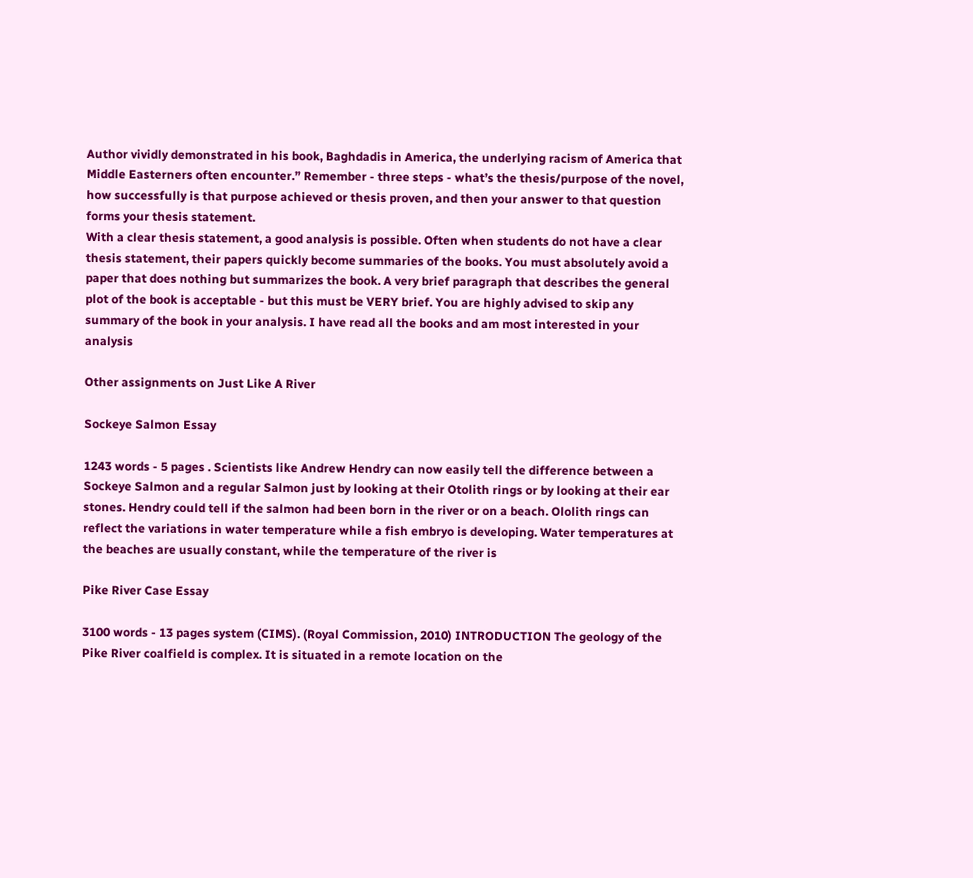Author vividly demonstrated in his book, Baghdadis in America, the underlying racism of America that Middle Easterners often encounter.” Remember - three steps - what’s the thesis/purpose of the novel, how successfully is that purpose achieved or thesis proven, and then your answer to that question forms your thesis statement.
With a clear thesis statement, a good analysis is possible. Often when students do not have a clear thesis statement, their papers quickly become summaries of the books. You must absolutely avoid a paper that does nothing but summarizes the book. A very brief paragraph that describes the general plot of the book is acceptable - but this must be VERY brief. You are highly advised to skip any summary of the book in your analysis. I have read all the books and am most interested in your analysis

Other assignments on Just Like A River

Sockeye Salmon Essay

1243 words - 5 pages . Scientists like Andrew Hendry can now easily tell the difference between a Sockeye Salmon and a regular Salmon just by looking at their Otolith rings or by looking at their ear stones. Hendry could tell if the salmon had been born in the river or on a beach. Ololith rings can reflect the variations in water temperature while a fish embryo is developing. Water temperatures at the beaches are usually constant, while the temperature of the river is

Pike River Case Essay

3100 words - 13 pages system (CIMS). (Royal Commission, 2010) INTRODUCTION The geology of the Pike River coalfield is complex. It is situated in a remote location on the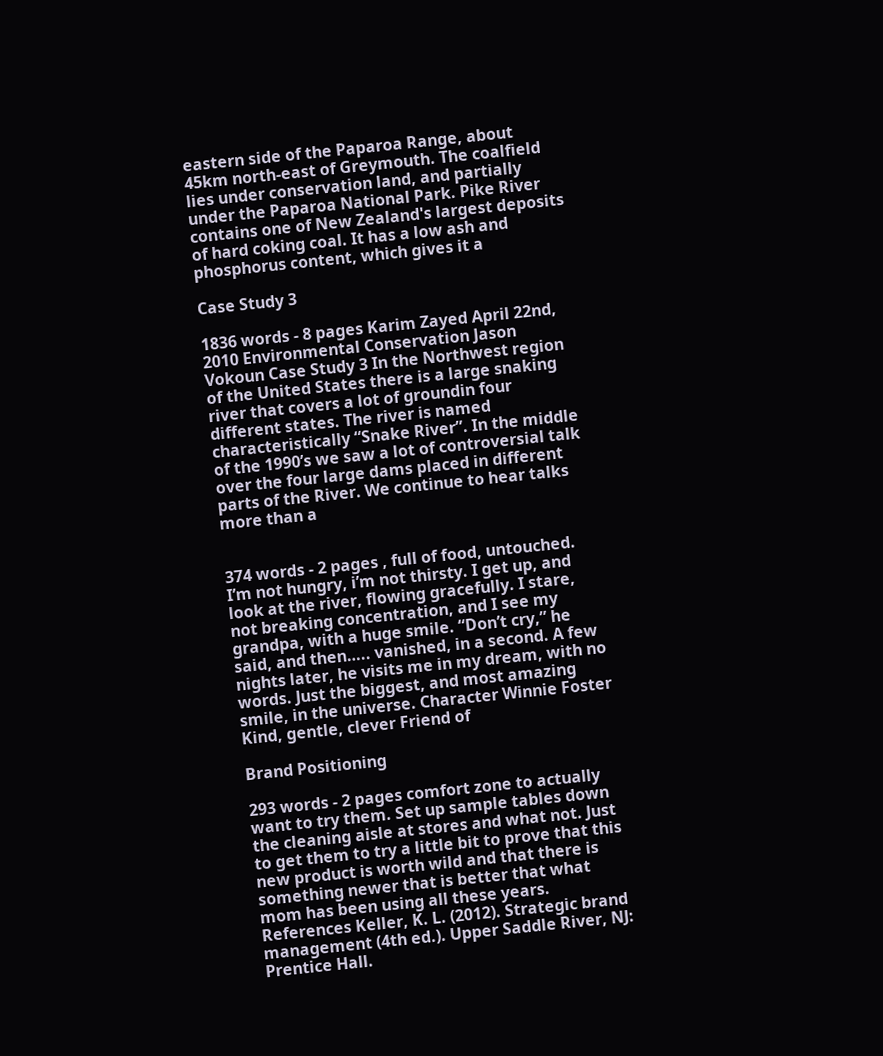eastern side of the Paparoa Range, about 45km north-east of Greymouth. The coalfield lies under conservation land, and partially under the Paparoa National Park. Pike River contains one of New Zealand's largest deposits of hard coking coal. It has a low ash and phosphorus content, which gives it a

Case Study 3

1836 words - 8 pages Karim Zayed April 22nd, 2010 Environmental Conservation Jason Vokoun Case Study 3 In the Northwest region of the United States there is a large snaking river that covers a lot of groundin four different states. The river is named characteristically “Snake River”. In the middle of the 1990’s we saw a lot of controversial talk over the four large dams placed in different parts of the River. We continue to hear talks more than a


374 words - 2 pages , full of food, untouched. I’m not hungry, i’m not thirsty. I get up, and look at the river, flowing gracefully. I stare, not breaking concentration, and I see my grandpa, with a huge smile. “Don’t cry,” he said, and then….. vanished, in a second. A few nights later, he visits me in my dream, with no words. Just the biggest, and most amazing smile, in the universe. Character Winnie Foster Kind, gentle, clever Friend of

Brand Positioning

293 words - 2 pages comfort zone to actually want to try them. Set up sample tables down the cleaning aisle at stores and what not. Just to get them to try a little bit to prove that this new product is worth wild and that there is something newer that is better that what mom has been using all these years. References Keller, K. L. (2012). Strategic brand management (4th ed.). Upper Saddle River, NJ: Prentice Hall.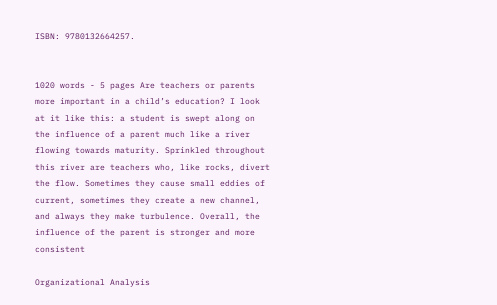ISBN: 9780132664257.


1020 words - 5 pages Are teachers or parents more important in a child’s education? I look at it like this: a student is swept along on the influence of a parent much like a river flowing towards maturity. Sprinkled throughout this river are teachers who, like rocks, divert the flow. Sometimes they cause small eddies of current, sometimes they create a new channel, and always they make turbulence. Overall, the influence of the parent is stronger and more consistent

Organizational Analysis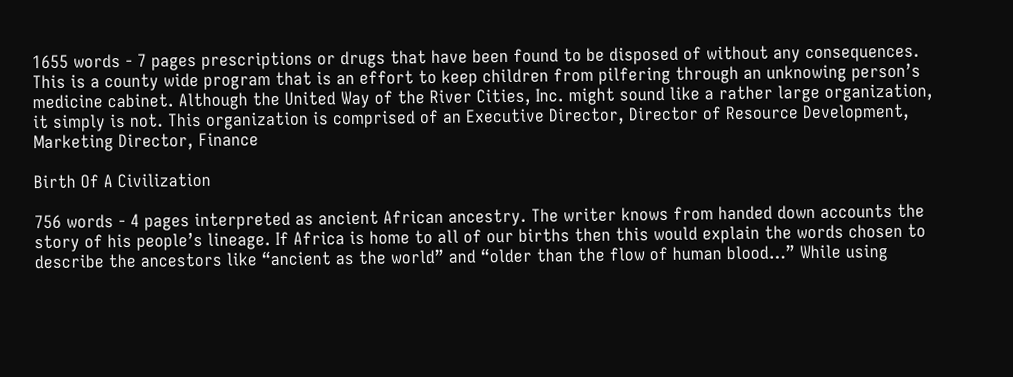1655 words - 7 pages prescriptions or drugs that have been found to be disposed of without any consequences. This is a county wide program that is an effort to keep children from pilfering through an unknowing person’s medicine cabinet. Although the United Way of the River Cities, Inc. might sound like a rather large organization, it simply is not. This organization is comprised of an Executive Director, Director of Resource Development, Marketing Director, Finance

Birth Of A Civilization

756 words - 4 pages interpreted as ancient African ancestry. The writer knows from handed down accounts the story of his people’s lineage. If Africa is home to all of our births then this would explain the words chosen to describe the ancestors like “ancient as the world” and “older than the flow of human blood…” While using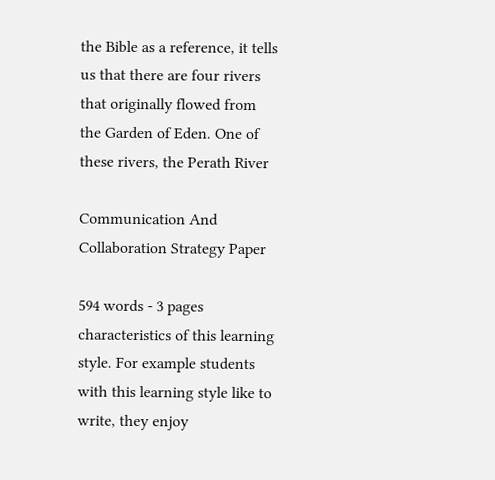the Bible as a reference, it tells us that there are four rivers that originally flowed from the Garden of Eden. One of these rivers, the Perath River

Communication And Collaboration Strategy Paper

594 words - 3 pages characteristics of this learning style. For example students with this learning style like to write, they enjoy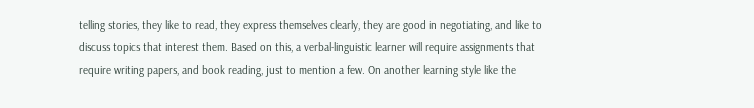telling stories, they like to read, they express themselves clearly, they are good in negotiating, and like to discuss topics that interest them. Based on this, a verbal-linguistic learner will require assignments that require writing papers, and book reading, just to mention a few. On another learning style like the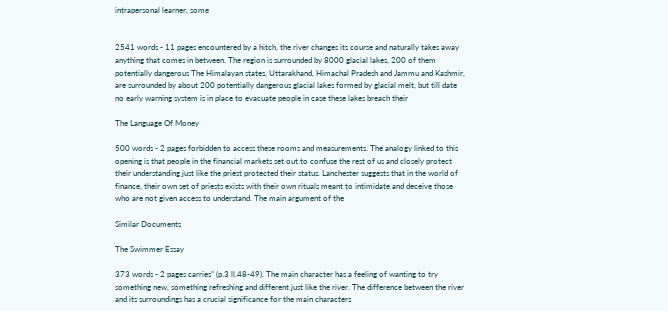intrapersonal learner, some


2541 words - 11 pages encountered by a hitch, the river changes its course and naturally takes away anything that comes in between. The region is surrounded by 8000 glacial lakes, 200 of them potentially dangerous The Himalayan states, Uttarakhand, Himachal Pradesh and Jammu and Kashmir, are surrounded by about 200 potentially dangerous glacial lakes formed by glacial melt, but till date no early warning system is in place to evacuate people in case these lakes breach their

The Language Of Money

500 words - 2 pages forbidden to access these rooms and measurements. The analogy linked to this opening is that people in the financial markets set out to confuse the rest of us and closely protect their understanding just like the priest protected their status. Lanchester suggests that in the world of finance, their own set of priests exists with their own rituals meant to intimidate and deceive those who are not given access to understand. The main argument of the

Similar Documents

The Swimmer Essay

373 words - 2 pages carries” (p.3 ll.48-49). The main character has a feeling of wanting to try something new, something refreshing and different just like the river. The difference between the river and its surroundings has a crucial significance for the main characters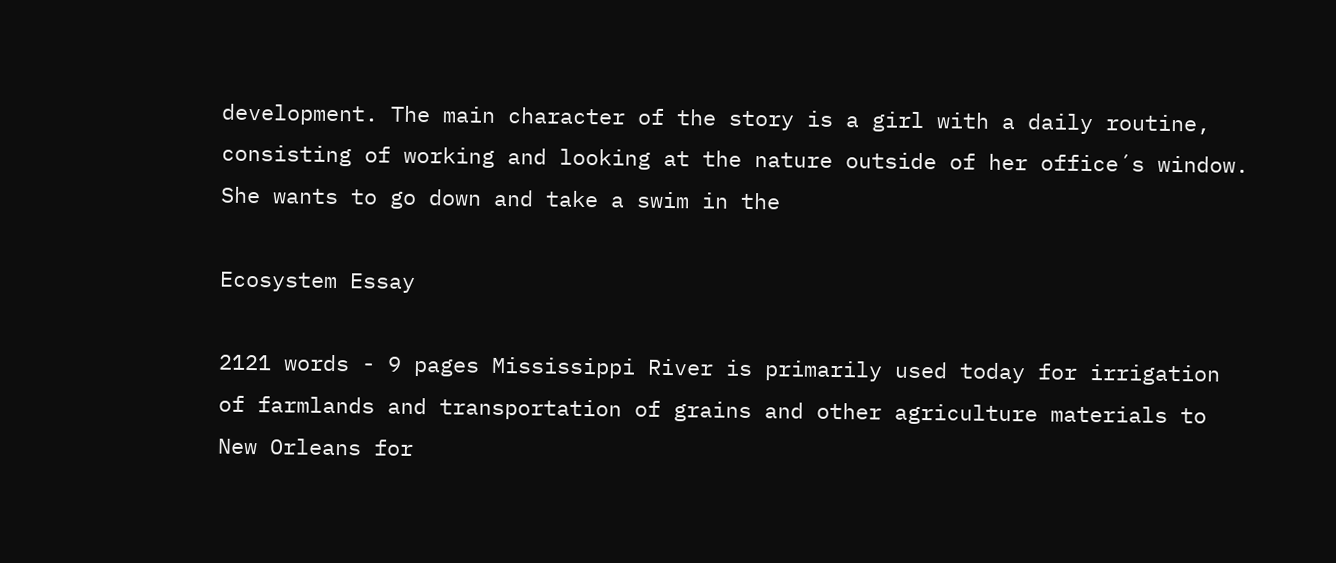development. The main character of the story is a girl with a daily routine, consisting of working and looking at the nature outside of her office´s window. She wants to go down and take a swim in the

Ecosystem Essay

2121 words - 9 pages Mississippi River is primarily used today for irrigation of farmlands and transportation of grains and other agriculture materials to New Orleans for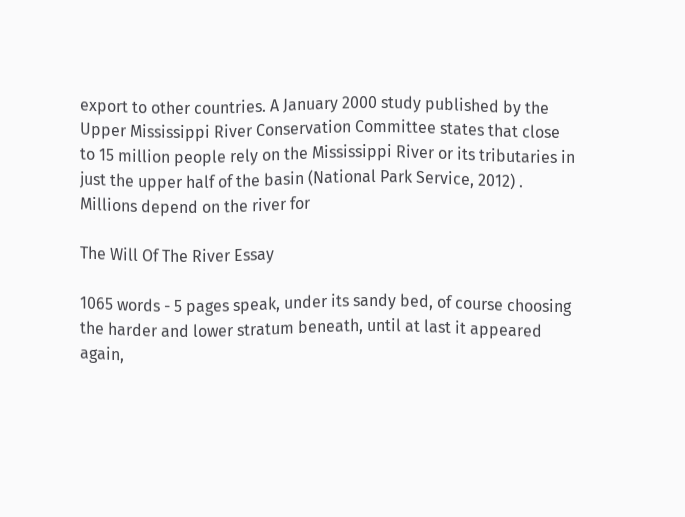export to other countries. A January 2000 study published by the Upper Mississippi River Conservation Committee states that close to 15 million people rely on the Mississippi River or its tributaries in just the upper half of the basin (National Park Service, 2012) . Millions depend on the river for

The Will Of The River Essay

1065 words - 5 pages speak, under its sandy bed, of course choosing the harder and lower stratum beneath, until at last it appeared again,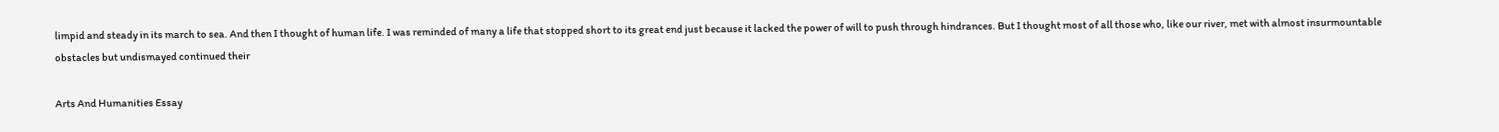limpid and steady in its march to sea. And then I thought of human life. I was reminded of many a life that stopped short to its great end just because it lacked the power of will to push through hindrances. But I thought most of all those who, like our river, met with almost insurmountable obstacles but undismayed continued their

Arts And Humanities Essay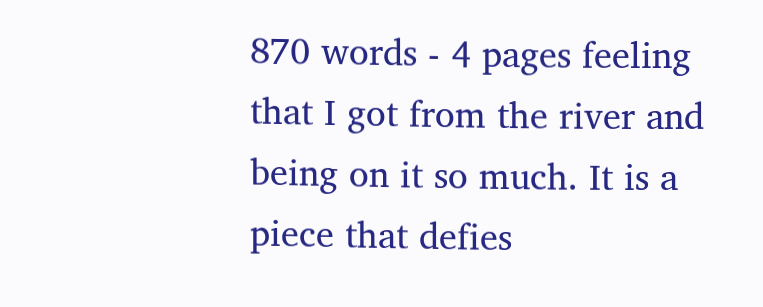870 words - 4 pages feeling that I got from the river and being on it so much. It is a piece that defies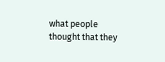what people thought that they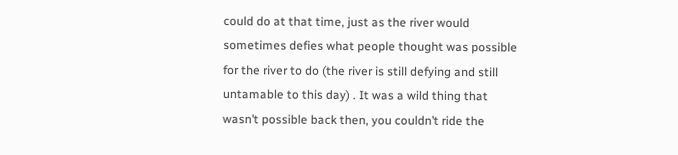could do at that time, just as the river would sometimes defies what people thought was possible for the river to do (the river is still defying and still untamable to this day) . It was a wild thing that wasn’t possible back then, you couldn’t ride the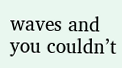waves and you couldn’t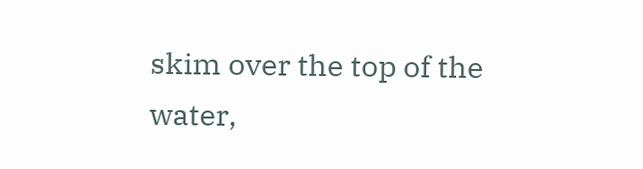skim over the top of the water,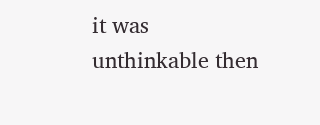it was unthinkable then